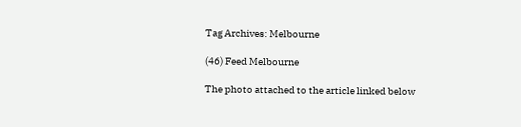Tag Archives: Melbourne

(46) Feed Melbourne

The photo attached to the article linked below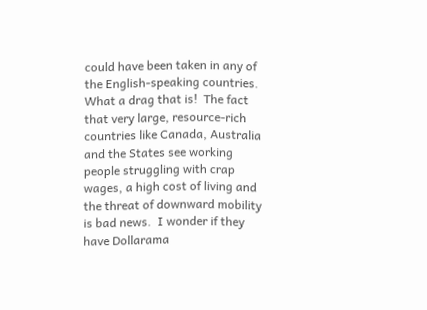could have been taken in any of the English-speaking countries.  What a drag that is!  The fact that very large, resource-rich countries like Canada, Australia and the States see working people struggling with crap wages, a high cost of living and the threat of downward mobility is bad news.  I wonder if they have Dollarama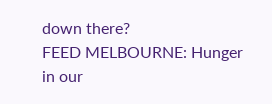down there?
FEED MELBOURNE: Hunger in our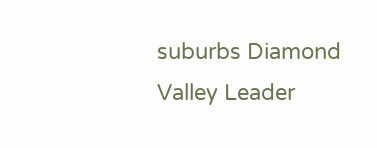suburbs Diamond Valley Leader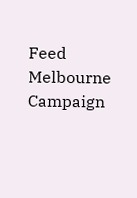Feed Melbourne Campaign